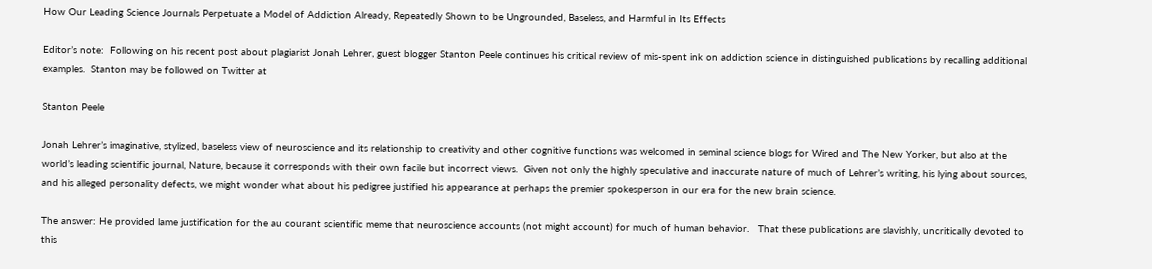How Our Leading Science Journals Perpetuate a Model of Addiction Already, Repeatedly Shown to be Ungrounded, Baseless, and Harmful in Its Effects

Editor’s note:  Following on his recent post about plagiarist Jonah Lehrer, guest blogger Stanton Peele continues his critical review of mis-spent ink on addiction science in distinguished publications by recalling additional examples.  Stanton may be followed on Twitter at

Stanton Peele

Jonah Lehrer’s imaginative, stylized, baseless view of neuroscience and its relationship to creativity and other cognitive functions was welcomed in seminal science blogs for Wired and The New Yorker, but also at the world’s leading scientific journal, Nature, because it corresponds with their own facile but incorrect views.  Given not only the highly speculative and inaccurate nature of much of Lehrer’s writing, his lying about sources, and his alleged personality defects, we might wonder what about his pedigree justified his appearance at perhaps the premier spokesperson in our era for the new brain science.

The answer: He provided lame justification for the au courant scientific meme that neuroscience accounts (not might account) for much of human behavior.   That these publications are slavishly, uncritically devoted to this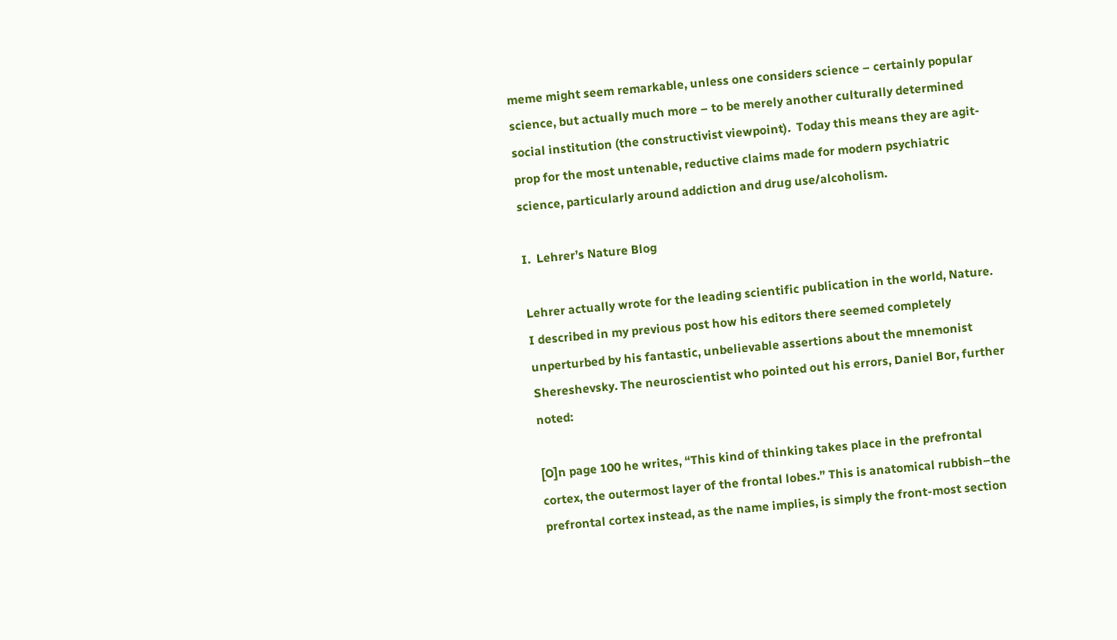meme might seem remarkable, unless one considers science – certainly popular science, but actually much more – to be merely another culturally determined social institution (the constructivist viewpoint).  Today this means they are agit-prop for the most untenable, reductive claims made for modern psychiatric science, particularly around addiction and drug use/alcoholism.

I.  Lehrer’s Nature Blog

Lehrer actually wrote for the leading scientific publication in the world, Nature.  I described in my previous post how his editors there seemed completely unperturbed by his fantastic, unbelievable assertions about the mnemonist Shereshevsky. The neuroscientist who pointed out his errors, Daniel Bor, further noted:

[O]n page 100 he writes, “This kind of thinking takes place in the prefrontal cortex, the outermost layer of the frontal lobes.” This is anatomical rubbish–the prefrontal cortex instead, as the name implies, is simply the front-most section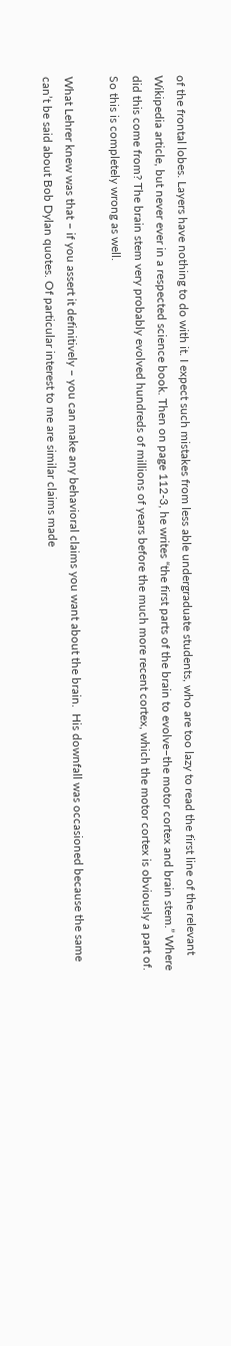of the frontal lobes. Layers have nothing to do with it. I expect such mistakes from less able undergraduate students, who are too lazy to read the first line of the relevant Wikipedia article, but never ever in a respected science book. Then on page 112-3, he writes “the first parts of the brain to evolve–the motor cortex and brain stem.” Where did this come from? The brain stem very probably evolved hundreds of millions of years before the much more recent cortex, which the motor cortex is obviously a part of. So this is completely wrong as well.

What Lehrer knew was that – if you assert it definitively – you can make any behavioral claims you want about the brain.  His downfall was occasioned because the same can’t be said about Bob Dylan quotes. Of particular interest to me are similar claims made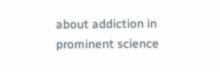about addiction in prominent science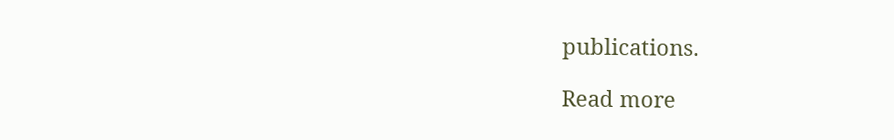publications.

Read more